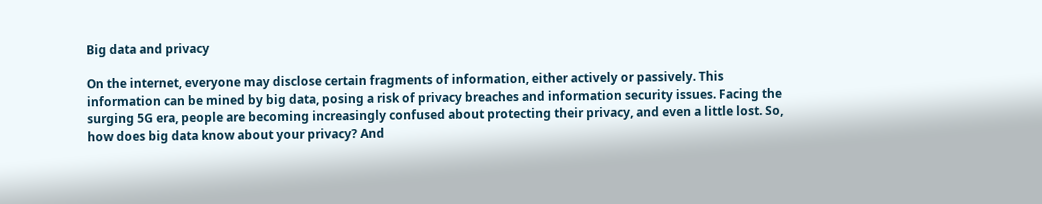Big data and privacy

On the internet, everyone may disclose certain fragments of information, either actively or passively. This information can be mined by big data, posing a risk of privacy breaches and information security issues. Facing the surging 5G era, people are becoming increasingly confused about protecting their privacy, and even a little lost. So, how does big data know about your privacy? And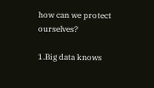how can we protect ourselves?

1.Big data knows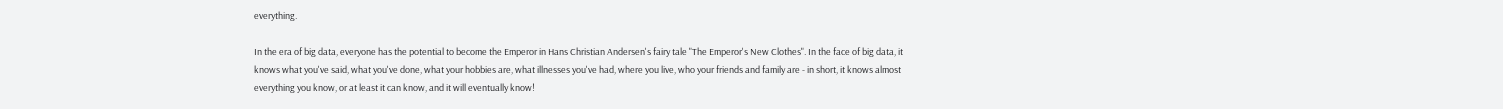everything.

In the era of big data, everyone has the potential to become the Emperor in Hans Christian Andersen's fairy tale "The Emperor's New Clothes". In the face of big data, it knows what you've said, what you've done, what your hobbies are, what illnesses you've had, where you live, who your friends and family are - in short, it knows almost everything you know, or at least it can know, and it will eventually know!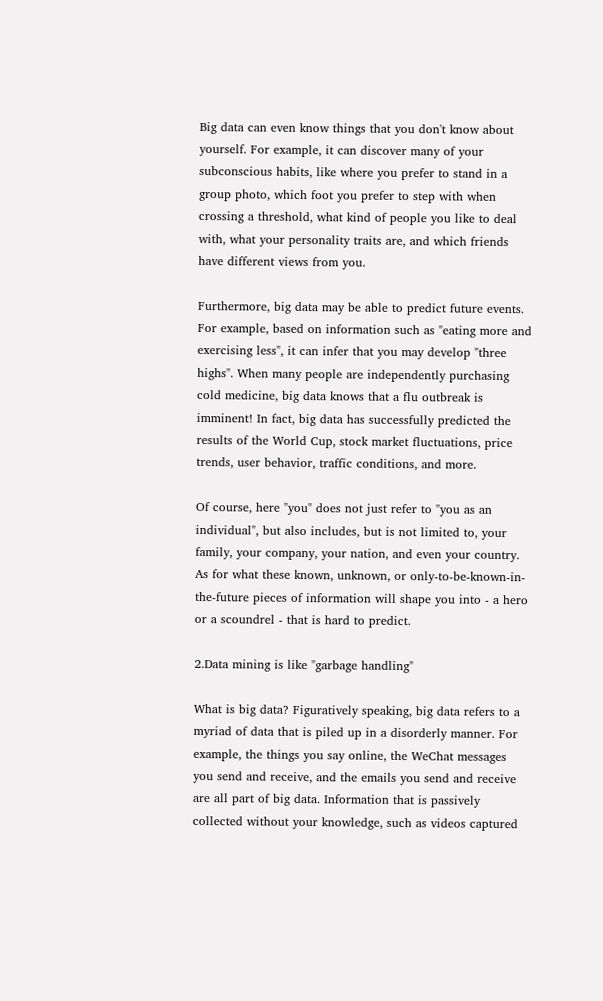Big data can even know things that you don't know about yourself. For example, it can discover many of your subconscious habits, like where you prefer to stand in a group photo, which foot you prefer to step with when crossing a threshold, what kind of people you like to deal with, what your personality traits are, and which friends have different views from you.

Furthermore, big data may be able to predict future events. For example, based on information such as "eating more and exercising less", it can infer that you may develop "three highs". When many people are independently purchasing cold medicine, big data knows that a flu outbreak is imminent! In fact, big data has successfully predicted the results of the World Cup, stock market fluctuations, price trends, user behavior, traffic conditions, and more.

Of course, here "you" does not just refer to "you as an individual", but also includes, but is not limited to, your family, your company, your nation, and even your country. As for what these known, unknown, or only-to-be-known-in-the-future pieces of information will shape you into - a hero or a scoundrel - that is hard to predict.

2.Data mining is like "garbage handling"

What is big data? Figuratively speaking, big data refers to a myriad of data that is piled up in a disorderly manner. For example, the things you say online, the WeChat messages you send and receive, and the emails you send and receive are all part of big data. Information that is passively collected without your knowledge, such as videos captured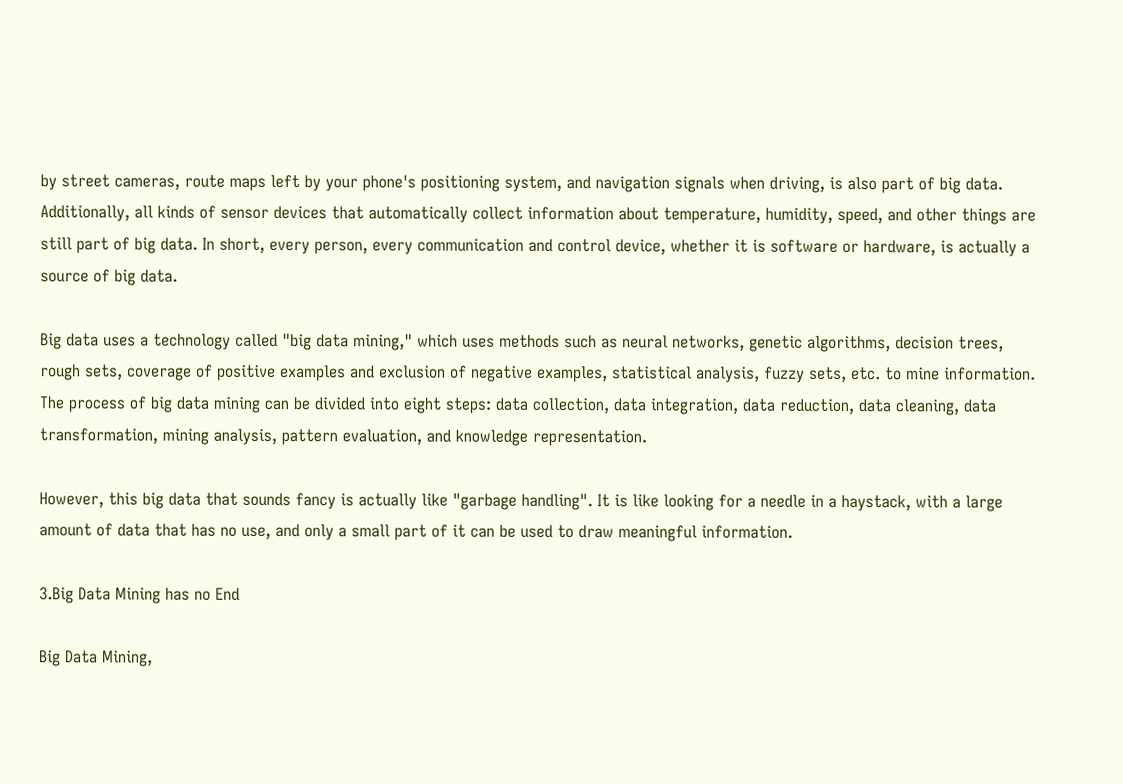by street cameras, route maps left by your phone's positioning system, and navigation signals when driving, is also part of big data. Additionally, all kinds of sensor devices that automatically collect information about temperature, humidity, speed, and other things are still part of big data. In short, every person, every communication and control device, whether it is software or hardware, is actually a source of big data.

Big data uses a technology called "big data mining," which uses methods such as neural networks, genetic algorithms, decision trees, rough sets, coverage of positive examples and exclusion of negative examples, statistical analysis, fuzzy sets, etc. to mine information. The process of big data mining can be divided into eight steps: data collection, data integration, data reduction, data cleaning, data transformation, mining analysis, pattern evaluation, and knowledge representation.

However, this big data that sounds fancy is actually like "garbage handling". It is like looking for a needle in a haystack, with a large amount of data that has no use, and only a small part of it can be used to draw meaningful information.

3.Big Data Mining has no End

Big Data Mining,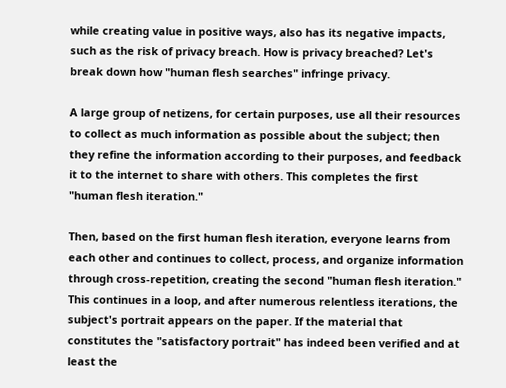while creating value in positive ways, also has its negative impacts, such as the risk of privacy breach. How is privacy breached? Let's break down how "human flesh searches" infringe privacy.

A large group of netizens, for certain purposes, use all their resources to collect as much information as possible about the subject; then they refine the information according to their purposes, and feedback it to the internet to share with others. This completes the first "human flesh iteration."

Then, based on the first human flesh iteration, everyone learns from each other and continues to collect, process, and organize information through cross-repetition, creating the second "human flesh iteration." This continues in a loop, and after numerous relentless iterations, the subject's portrait appears on the paper. If the material that constitutes the "satisfactory portrait" has indeed been verified and at least the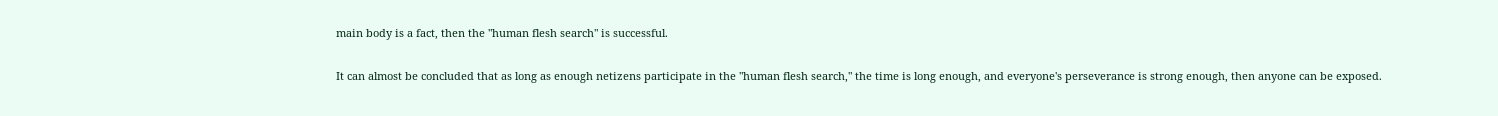main body is a fact, then the "human flesh search" is successful.

It can almost be concluded that as long as enough netizens participate in the "human flesh search," the time is long enough, and everyone's perseverance is strong enough, then anyone can be exposed.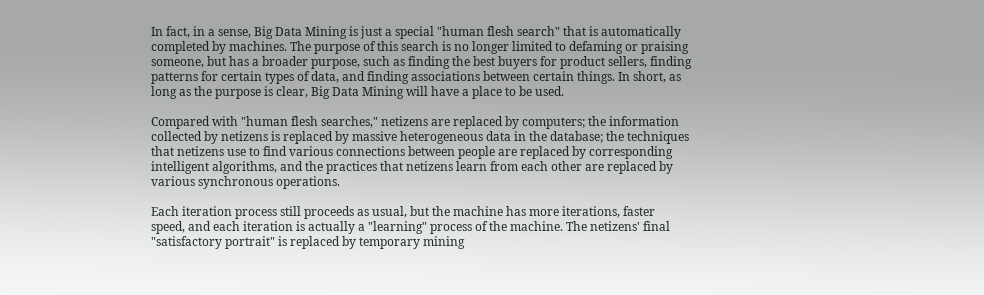In fact, in a sense, Big Data Mining is just a special "human flesh search" that is automatically completed by machines. The purpose of this search is no longer limited to defaming or praising someone, but has a broader purpose, such as finding the best buyers for product sellers, finding patterns for certain types of data, and finding associations between certain things. In short, as long as the purpose is clear, Big Data Mining will have a place to be used.

Compared with "human flesh searches," netizens are replaced by computers; the information collected by netizens is replaced by massive heterogeneous data in the database; the techniques that netizens use to find various connections between people are replaced by corresponding intelligent algorithms, and the practices that netizens learn from each other are replaced by various synchronous operations.

Each iteration process still proceeds as usual, but the machine has more iterations, faster speed, and each iteration is actually a "learning" process of the machine. The netizens' final "satisfactory portrait" is replaced by temporary mining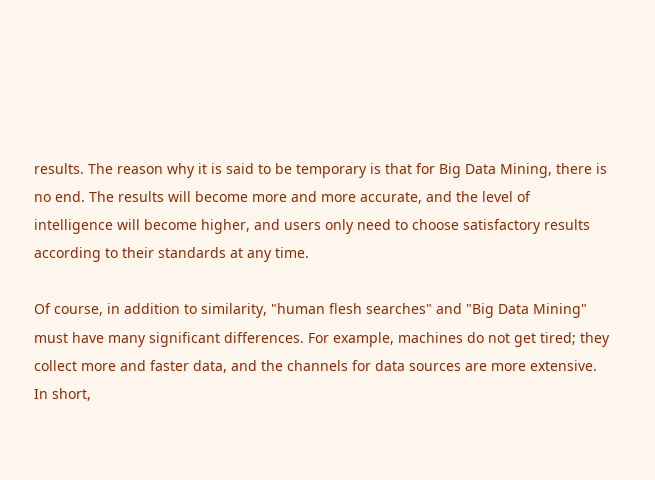results. The reason why it is said to be temporary is that for Big Data Mining, there is no end. The results will become more and more accurate, and the level of intelligence will become higher, and users only need to choose satisfactory results according to their standards at any time.

Of course, in addition to similarity, "human flesh searches" and "Big Data Mining" must have many significant differences. For example, machines do not get tired; they collect more and faster data, and the channels for data sources are more extensive. In short,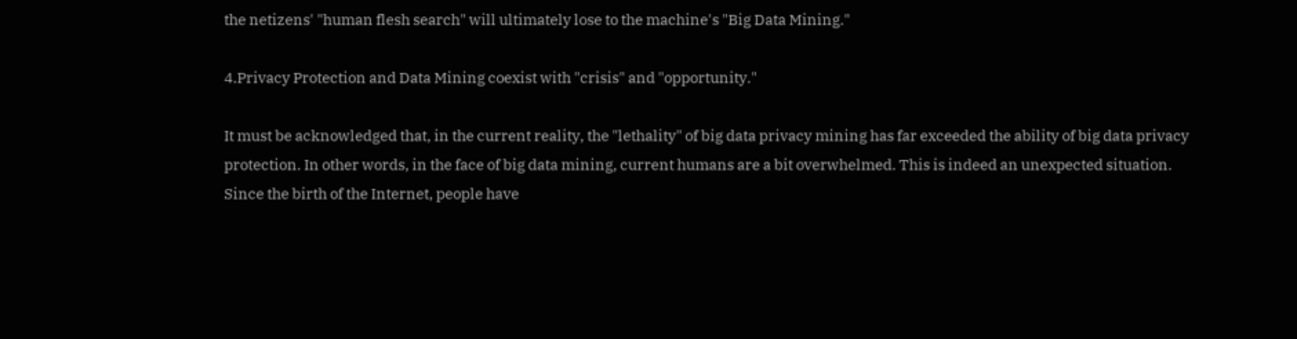the netizens' "human flesh search" will ultimately lose to the machine's "Big Data Mining."

4.Privacy Protection and Data Mining coexist with "crisis" and "opportunity."

It must be acknowledged that, in the current reality, the "lethality" of big data privacy mining has far exceeded the ability of big data privacy protection. In other words, in the face of big data mining, current humans are a bit overwhelmed. This is indeed an unexpected situation. Since the birth of the Internet, people have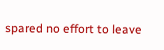spared no effort to leave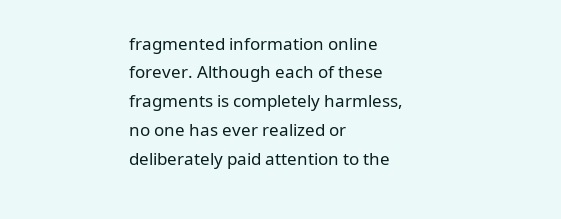fragmented information online forever. Although each of these fragments is completely harmless, no one has ever realized or deliberately paid attention to the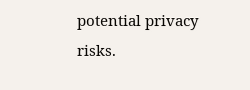potential privacy risks.